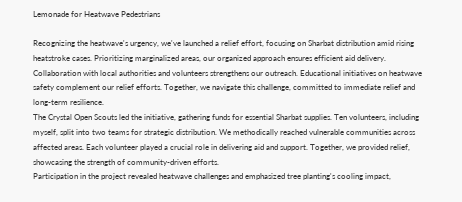Lemonade for Heatwave Pedestrians

Recognizing the heatwave's urgency, we've launched a relief effort, focusing on Sharbat distribution amid rising heatstroke cases. Prioritizing marginalized areas, our organized approach ensures efficient aid delivery. Collaboration with local authorities and volunteers strengthens our outreach. Educational initiatives on heatwave safety complement our relief efforts. Together, we navigate this challenge, committed to immediate relief and long-term resilience.
The Crystal Open Scouts led the initiative, gathering funds for essential Sharbat supplies. Ten volunteers, including myself, split into two teams for strategic distribution. We methodically reached vulnerable communities across affected areas. Each volunteer played a crucial role in delivering aid and support. Together, we provided relief, showcasing the strength of community-driven efforts.
Participation in the project revealed heatwave challenges and emphasized tree planting's cooling impact,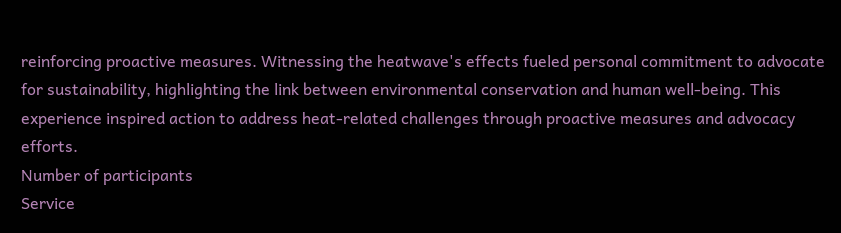reinforcing proactive measures. Witnessing the heatwave's effects fueled personal commitment to advocate for sustainability, highlighting the link between environmental conservation and human well-being. This experience inspired action to address heat-related challenges through proactive measures and advocacy efforts.
Number of participants
Service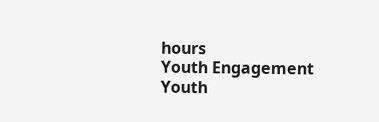hours
Youth Engagement
Youth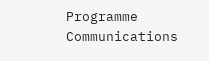Programme
Communications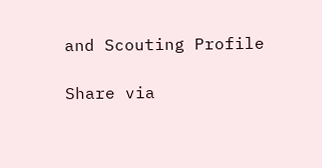and Scouting Profile

Share via